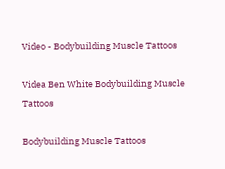Video - Bodybuilding Muscle Tattoos

Videa Ben White Bodybuilding Muscle Tattoos

Bodybuilding Muscle Tattoos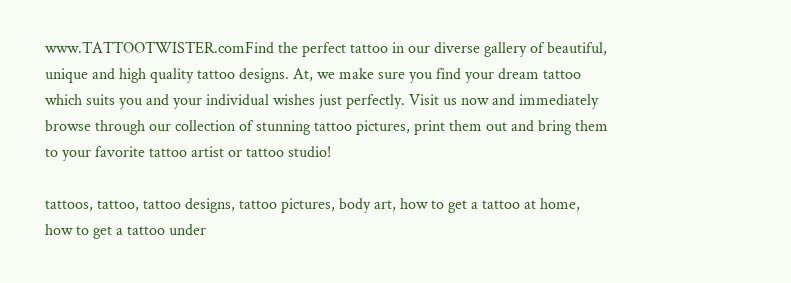www.TATTOOTWISTER.comFind the perfect tattoo in our diverse gallery of beautiful, unique and high quality tattoo designs. At, we make sure you find your dream tattoo which suits you and your individual wishes just perfectly. Visit us now and immediately browse through our collection of stunning tattoo pictures, print them out and bring them to your favorite tattoo artist or tattoo studio!

tattoos, tattoo, tattoo designs, tattoo pictures, body art, how to get a tattoo at home, how to get a tattoo under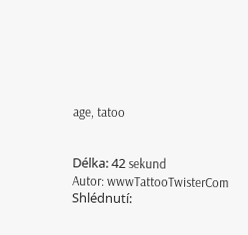age, tatoo


Délka: 42 sekund
Autor: wwwTattooTwisterCom
Shlédnutí: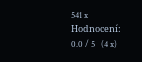541 x
Hodnocení: 0.0 / 5   (4 x)